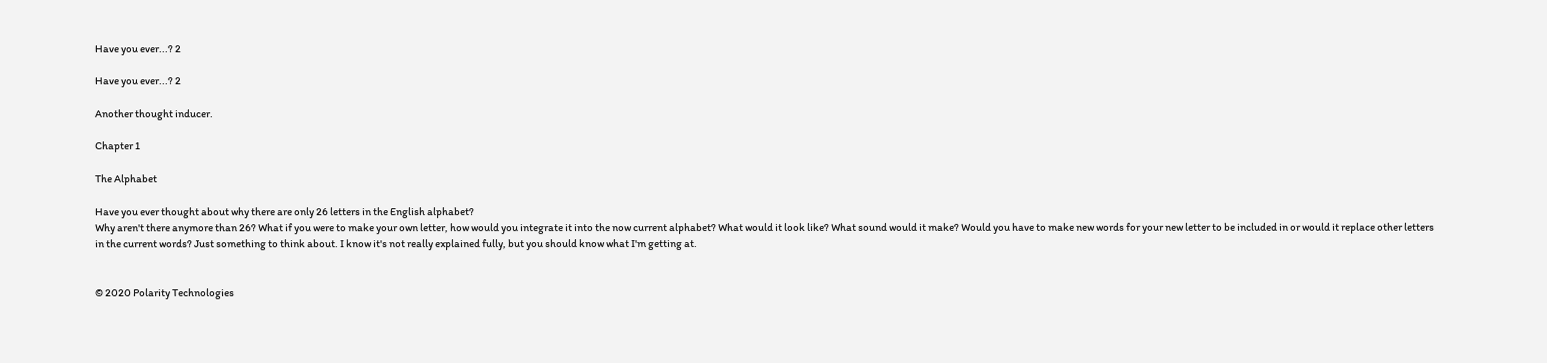Have you ever...? 2

Have you ever...? 2

Another thought inducer.

Chapter 1

The Alphabet

Have you ever thought about why there are only 26 letters in the English alphabet?
Why aren't there anymore than 26? What if you were to make your own letter, how would you integrate it into the now current alphabet? What would it look like? What sound would it make? Would you have to make new words for your new letter to be included in or would it replace other letters in the current words? Just something to think about. I know it's not really explained fully, but you should know what I'm getting at.


© 2020 Polarity Technologies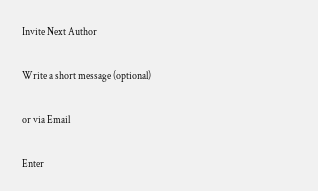Invite Next Author

Write a short message (optional)

or via Email

Enter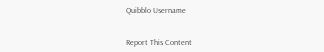Quibblo Username


Report This Content